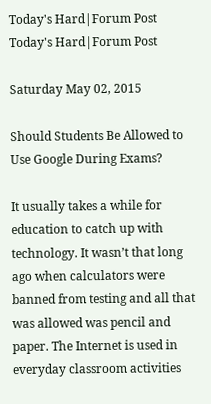Today's Hard|Forum Post
Today's Hard|Forum Post

Saturday May 02, 2015

Should Students Be Allowed to Use Google During Exams?

It usually takes a while for education to catch up with technology. It wasn’t that long ago when calculators were banned from testing and all that was allowed was pencil and paper. The Internet is used in everyday classroom activities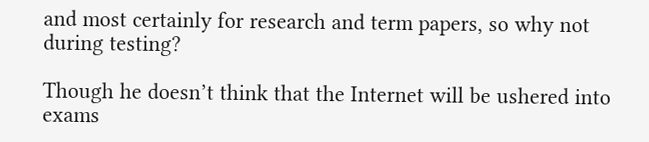and most certainly for research and term papers, so why not during testing?

Though he doesn’t think that the Internet will be ushered into exams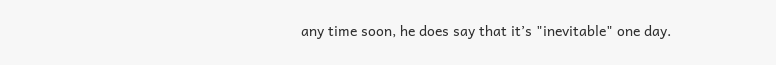any time soon, he does say that it’s "inevitable" one day.